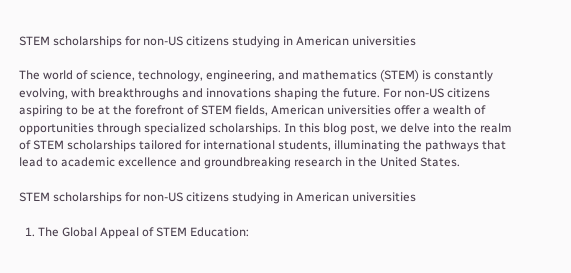STEM scholarships for non-US citizens studying in American universities

The world of science, technology, engineering, and mathematics (STEM) is constantly evolving, with breakthroughs and innovations shaping the future. For non-US citizens aspiring to be at the forefront of STEM fields, American universities offer a wealth of opportunities through specialized scholarships. In this blog post, we delve into the realm of STEM scholarships tailored for international students, illuminating the pathways that lead to academic excellence and groundbreaking research in the United States.

STEM scholarships for non-US citizens studying in American universities

  1. The Global Appeal of STEM Education: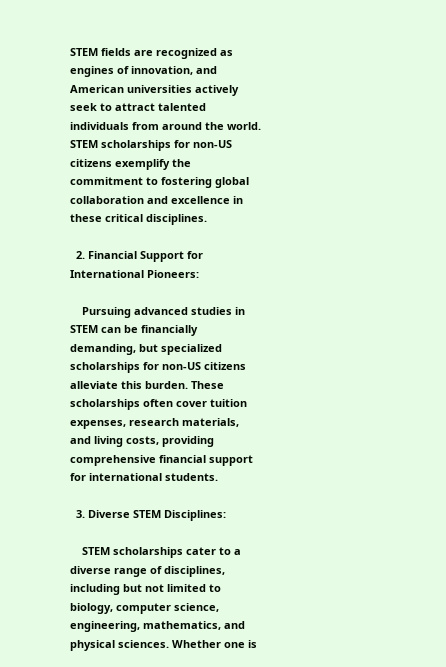STEM fields are recognized as engines of innovation, and American universities actively seek to attract talented individuals from around the world. STEM scholarships for non-US citizens exemplify the commitment to fostering global collaboration and excellence in these critical disciplines.

  2. Financial Support for International Pioneers:

    Pursuing advanced studies in STEM can be financially demanding, but specialized scholarships for non-US citizens alleviate this burden. These scholarships often cover tuition expenses, research materials, and living costs, providing comprehensive financial support for international students.

  3. Diverse STEM Disciplines:

    STEM scholarships cater to a diverse range of disciplines, including but not limited to biology, computer science, engineering, mathematics, and physical sciences. Whether one is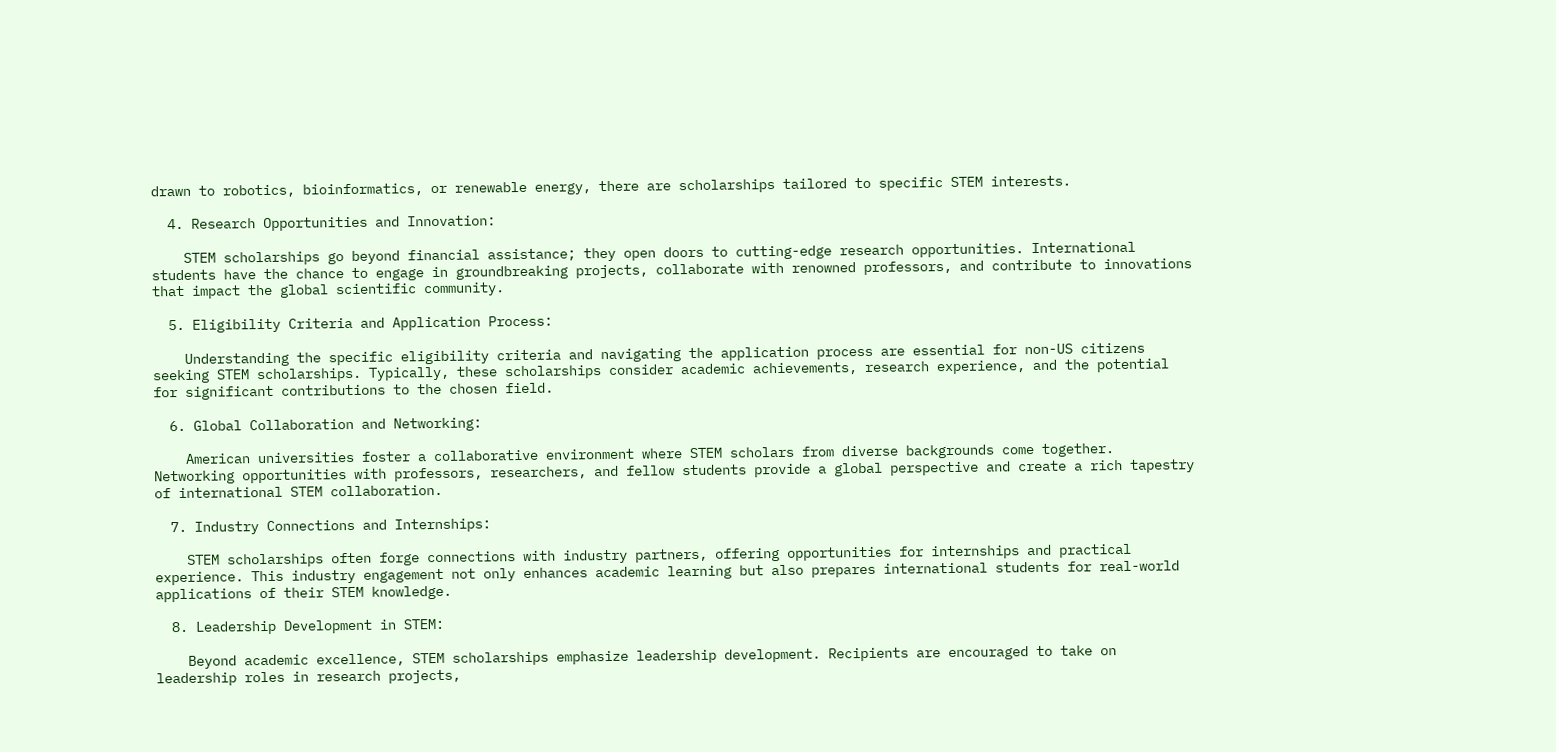drawn to robotics, bioinformatics, or renewable energy, there are scholarships tailored to specific STEM interests.

  4. Research Opportunities and Innovation:

    STEM scholarships go beyond financial assistance; they open doors to cutting-edge research opportunities. International students have the chance to engage in groundbreaking projects, collaborate with renowned professors, and contribute to innovations that impact the global scientific community.

  5. Eligibility Criteria and Application Process:

    Understanding the specific eligibility criteria and navigating the application process are essential for non-US citizens seeking STEM scholarships. Typically, these scholarships consider academic achievements, research experience, and the potential for significant contributions to the chosen field.

  6. Global Collaboration and Networking:

    American universities foster a collaborative environment where STEM scholars from diverse backgrounds come together. Networking opportunities with professors, researchers, and fellow students provide a global perspective and create a rich tapestry of international STEM collaboration.

  7. Industry Connections and Internships:

    STEM scholarships often forge connections with industry partners, offering opportunities for internships and practical experience. This industry engagement not only enhances academic learning but also prepares international students for real-world applications of their STEM knowledge.

  8. Leadership Development in STEM:

    Beyond academic excellence, STEM scholarships emphasize leadership development. Recipients are encouraged to take on leadership roles in research projects,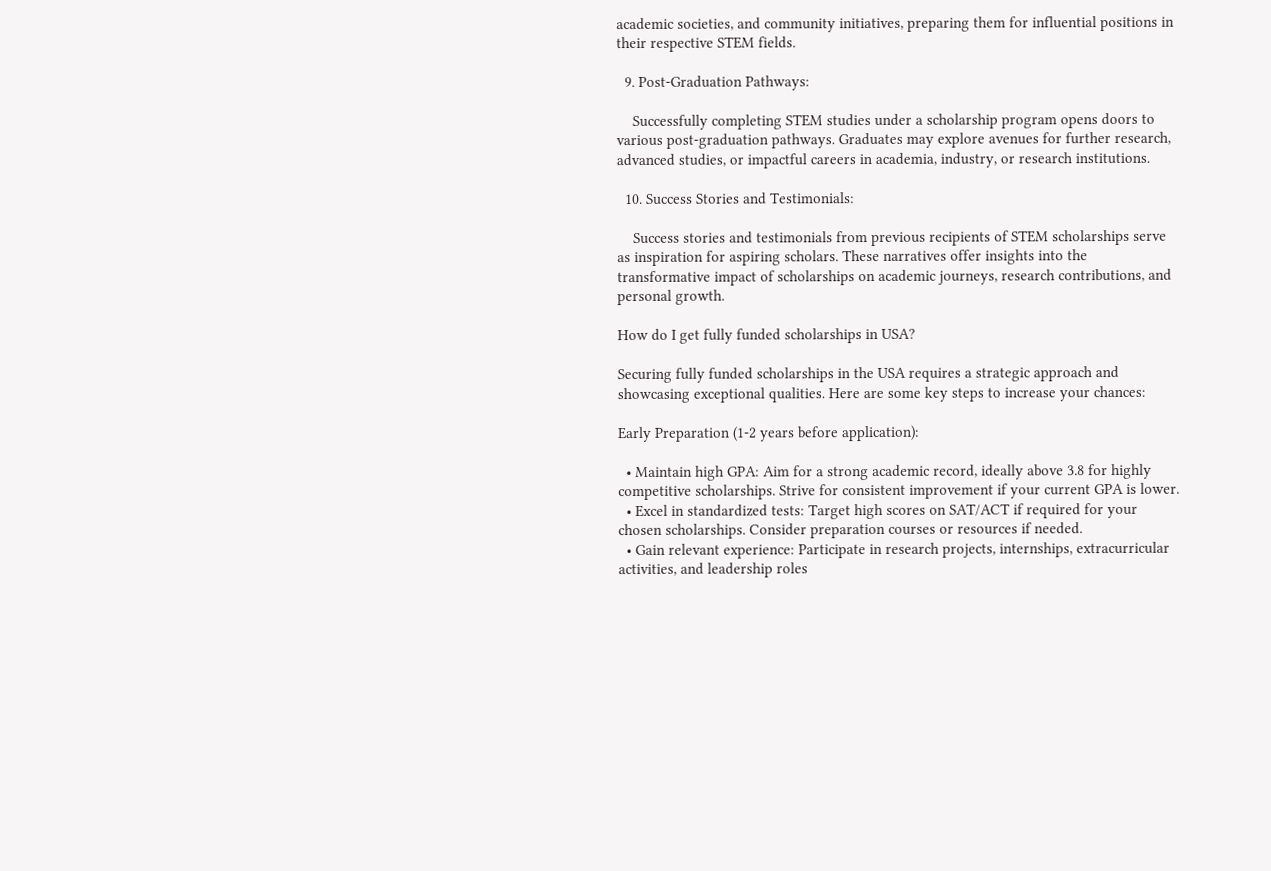academic societies, and community initiatives, preparing them for influential positions in their respective STEM fields.

  9. Post-Graduation Pathways:

    Successfully completing STEM studies under a scholarship program opens doors to various post-graduation pathways. Graduates may explore avenues for further research, advanced studies, or impactful careers in academia, industry, or research institutions.

  10. Success Stories and Testimonials:

    Success stories and testimonials from previous recipients of STEM scholarships serve as inspiration for aspiring scholars. These narratives offer insights into the transformative impact of scholarships on academic journeys, research contributions, and personal growth.

How do I get fully funded scholarships in USA?

Securing fully funded scholarships in the USA requires a strategic approach and showcasing exceptional qualities. Here are some key steps to increase your chances:

Early Preparation (1-2 years before application):

  • Maintain high GPA: Aim for a strong academic record, ideally above 3.8 for highly competitive scholarships. Strive for consistent improvement if your current GPA is lower.
  • Excel in standardized tests: Target high scores on SAT/ACT if required for your chosen scholarships. Consider preparation courses or resources if needed.
  • Gain relevant experience: Participate in research projects, internships, extracurricular activities, and leadership roles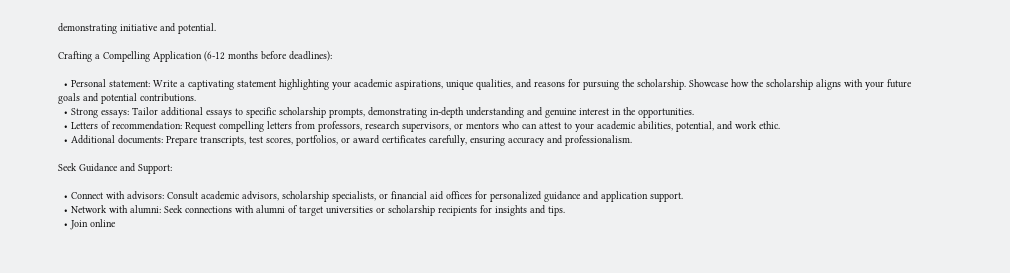demonstrating initiative and potential.

Crafting a Compelling Application (6-12 months before deadlines):

  • Personal statement: Write a captivating statement highlighting your academic aspirations, unique qualities, and reasons for pursuing the scholarship. Showcase how the scholarship aligns with your future goals and potential contributions.
  • Strong essays: Tailor additional essays to specific scholarship prompts, demonstrating in-depth understanding and genuine interest in the opportunities.
  • Letters of recommendation: Request compelling letters from professors, research supervisors, or mentors who can attest to your academic abilities, potential, and work ethic.
  • Additional documents: Prepare transcripts, test scores, portfolios, or award certificates carefully, ensuring accuracy and professionalism.

Seek Guidance and Support:

  • Connect with advisors: Consult academic advisors, scholarship specialists, or financial aid offices for personalized guidance and application support.
  • Network with alumni: Seek connections with alumni of target universities or scholarship recipients for insights and tips.
  • Join online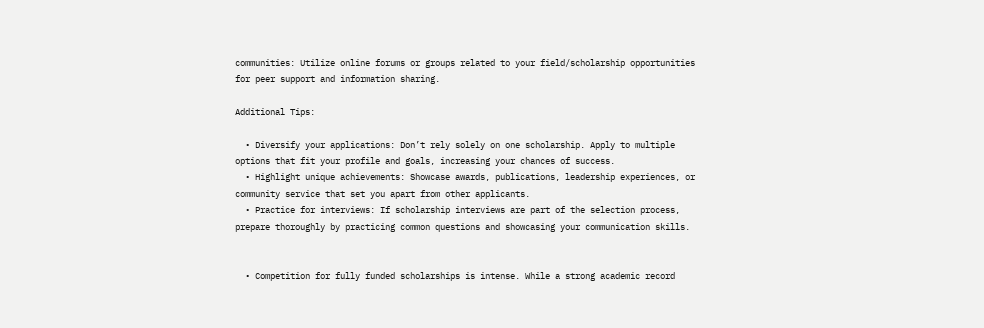communities: Utilize online forums or groups related to your field/scholarship opportunities for peer support and information sharing.

Additional Tips:

  • Diversify your applications: Don’t rely solely on one scholarship. Apply to multiple options that fit your profile and goals, increasing your chances of success.
  • Highlight unique achievements: Showcase awards, publications, leadership experiences, or community service that set you apart from other applicants.
  • Practice for interviews: If scholarship interviews are part of the selection process, prepare thoroughly by practicing common questions and showcasing your communication skills.


  • Competition for fully funded scholarships is intense. While a strong academic record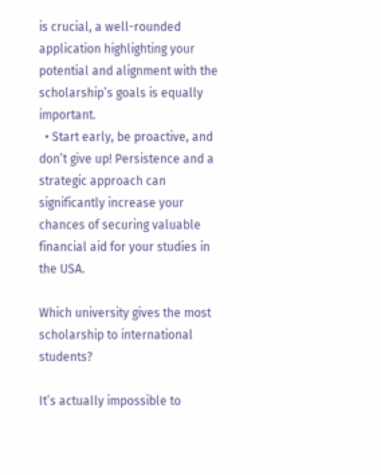is crucial, a well-rounded application highlighting your potential and alignment with the scholarship’s goals is equally important.
  • Start early, be proactive, and don’t give up! Persistence and a strategic approach can significantly increase your chances of securing valuable financial aid for your studies in the USA.

Which university gives the most scholarship to international students?

It’s actually impossible to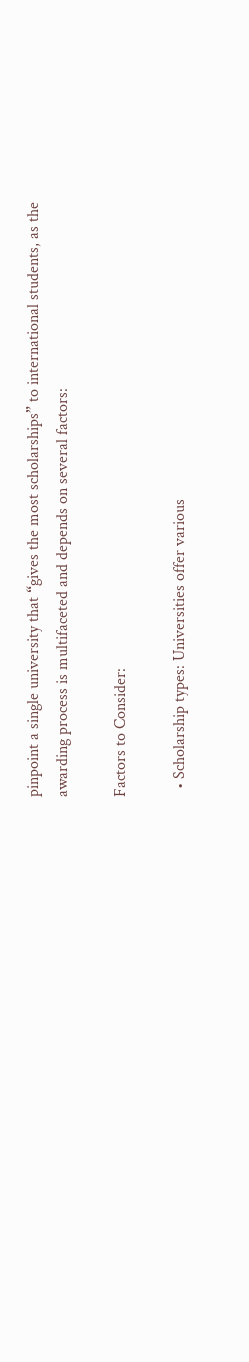pinpoint a single university that “gives the most scholarships” to international students, as the awarding process is multifaceted and depends on several factors:

Factors to Consider:

  • Scholarship types: Universities offer various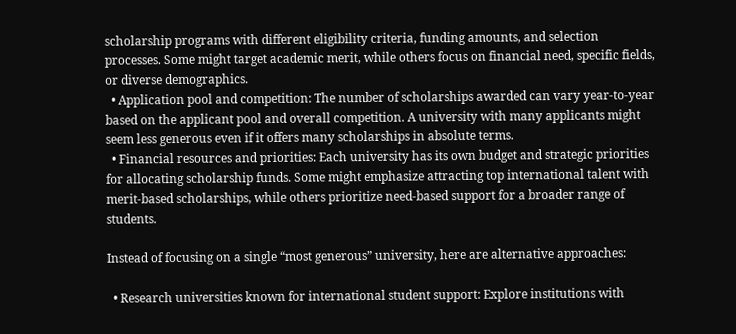scholarship programs with different eligibility criteria, funding amounts, and selection processes. Some might target academic merit, while others focus on financial need, specific fields, or diverse demographics.
  • Application pool and competition: The number of scholarships awarded can vary year-to-year based on the applicant pool and overall competition. A university with many applicants might seem less generous even if it offers many scholarships in absolute terms.
  • Financial resources and priorities: Each university has its own budget and strategic priorities for allocating scholarship funds. Some might emphasize attracting top international talent with merit-based scholarships, while others prioritize need-based support for a broader range of students.

Instead of focusing on a single “most generous” university, here are alternative approaches:

  • Research universities known for international student support: Explore institutions with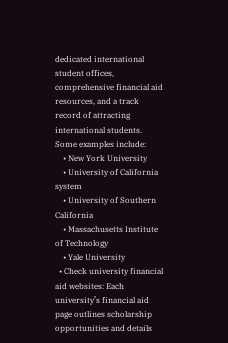dedicated international student offices, comprehensive financial aid resources, and a track record of attracting international students. Some examples include:
    • New York University
    • University of California system
    • University of Southern California
    • Massachusetts Institute of Technology
    • Yale University
  • Check university financial aid websites: Each university’s financial aid page outlines scholarship opportunities and details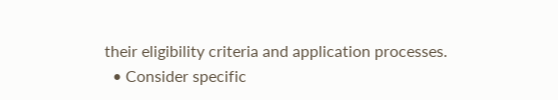their eligibility criteria and application processes.
  • Consider specific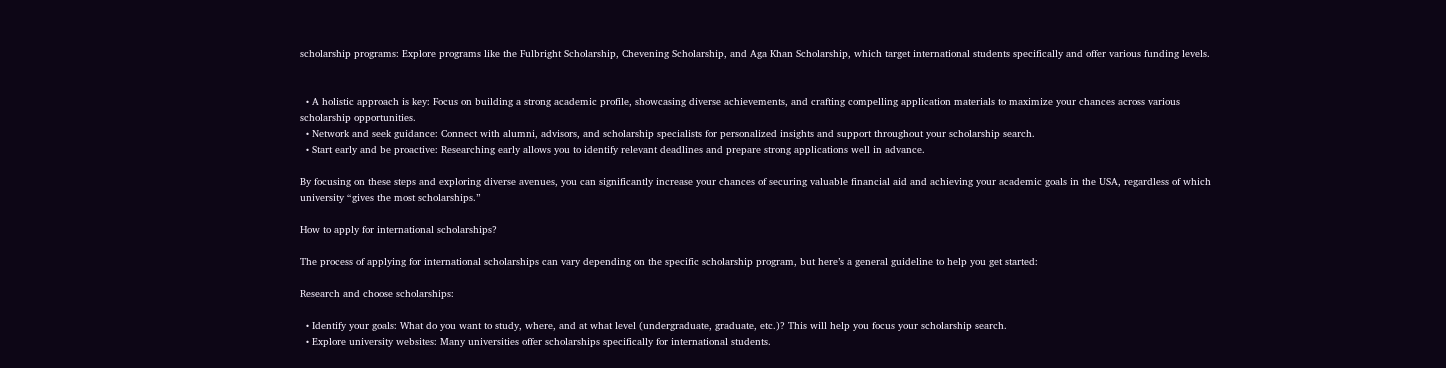scholarship programs: Explore programs like the Fulbright Scholarship, Chevening Scholarship, and Aga Khan Scholarship, which target international students specifically and offer various funding levels.


  • A holistic approach is key: Focus on building a strong academic profile, showcasing diverse achievements, and crafting compelling application materials to maximize your chances across various scholarship opportunities.
  • Network and seek guidance: Connect with alumni, advisors, and scholarship specialists for personalized insights and support throughout your scholarship search.
  • Start early and be proactive: Researching early allows you to identify relevant deadlines and prepare strong applications well in advance.

By focusing on these steps and exploring diverse avenues, you can significantly increase your chances of securing valuable financial aid and achieving your academic goals in the USA, regardless of which university “gives the most scholarships.”

How to apply for international scholarships?

The process of applying for international scholarships can vary depending on the specific scholarship program, but here’s a general guideline to help you get started:

Research and choose scholarships:

  • Identify your goals: What do you want to study, where, and at what level (undergraduate, graduate, etc.)? This will help you focus your scholarship search.
  • Explore university websites: Many universities offer scholarships specifically for international students.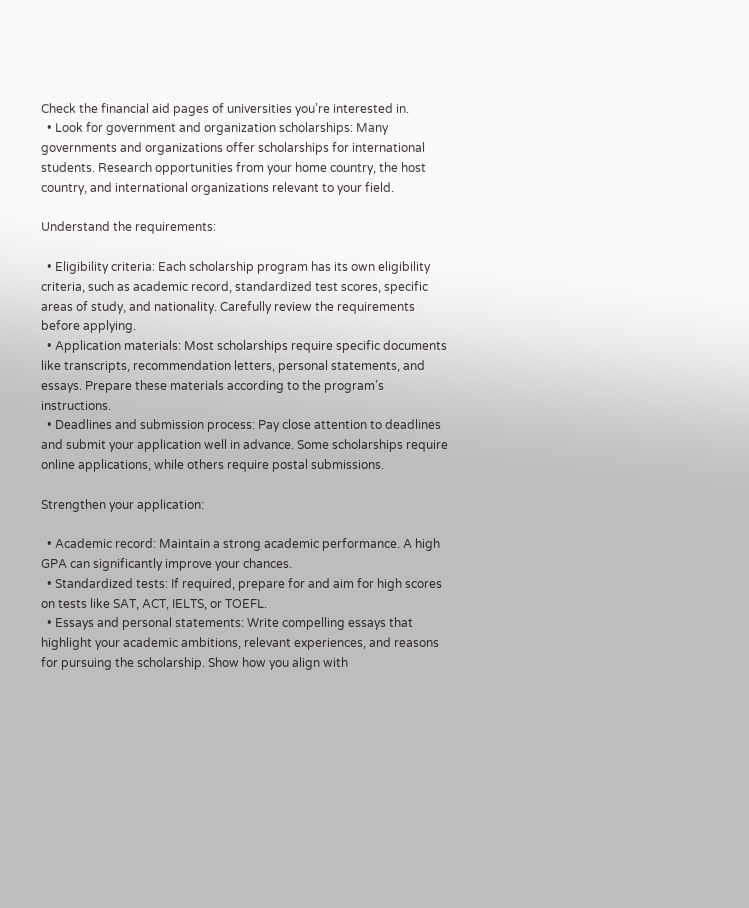Check the financial aid pages of universities you’re interested in.
  • Look for government and organization scholarships: Many governments and organizations offer scholarships for international students. Research opportunities from your home country, the host country, and international organizations relevant to your field.

Understand the requirements:

  • Eligibility criteria: Each scholarship program has its own eligibility criteria, such as academic record, standardized test scores, specific areas of study, and nationality. Carefully review the requirements before applying.
  • Application materials: Most scholarships require specific documents like transcripts, recommendation letters, personal statements, and essays. Prepare these materials according to the program’s instructions.
  • Deadlines and submission process: Pay close attention to deadlines and submit your application well in advance. Some scholarships require online applications, while others require postal submissions.

Strengthen your application:

  • Academic record: Maintain a strong academic performance. A high GPA can significantly improve your chances.
  • Standardized tests: If required, prepare for and aim for high scores on tests like SAT, ACT, IELTS, or TOEFL.
  • Essays and personal statements: Write compelling essays that highlight your academic ambitions, relevant experiences, and reasons for pursuing the scholarship. Show how you align with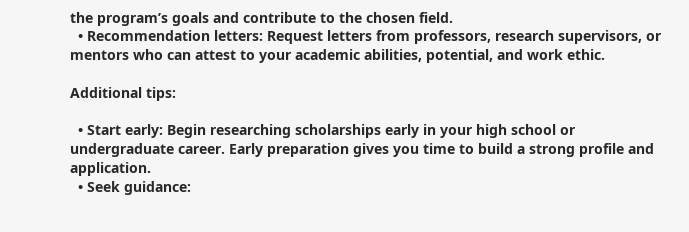the program’s goals and contribute to the chosen field.
  • Recommendation letters: Request letters from professors, research supervisors, or mentors who can attest to your academic abilities, potential, and work ethic.

Additional tips:

  • Start early: Begin researching scholarships early in your high school or undergraduate career. Early preparation gives you time to build a strong profile and application.
  • Seek guidance: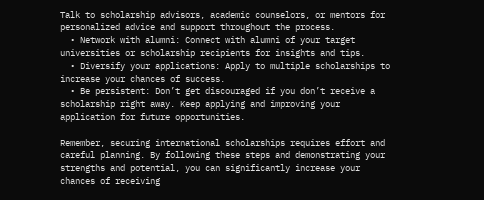Talk to scholarship advisors, academic counselors, or mentors for personalized advice and support throughout the process.
  • Network with alumni: Connect with alumni of your target universities or scholarship recipients for insights and tips.
  • Diversify your applications: Apply to multiple scholarships to increase your chances of success.
  • Be persistent: Don’t get discouraged if you don’t receive a scholarship right away. Keep applying and improving your application for future opportunities.

Remember, securing international scholarships requires effort and careful planning. By following these steps and demonstrating your strengths and potential, you can significantly increase your chances of receiving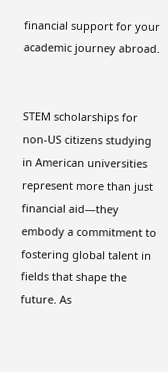financial support for your academic journey abroad.


STEM scholarships for non-US citizens studying in American universities represent more than just financial aid—they embody a commitment to fostering global talent in fields that shape the future. As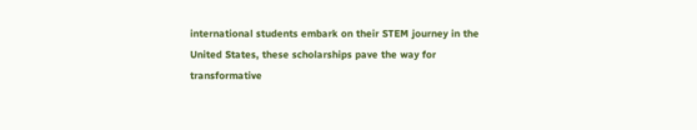international students embark on their STEM journey in the United States, these scholarships pave the way for transformative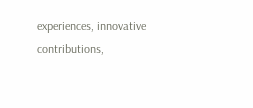experiences, innovative contributions,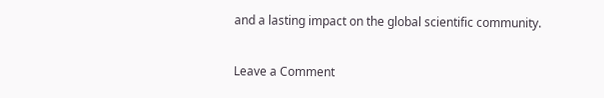and a lasting impact on the global scientific community.

Leave a Comment